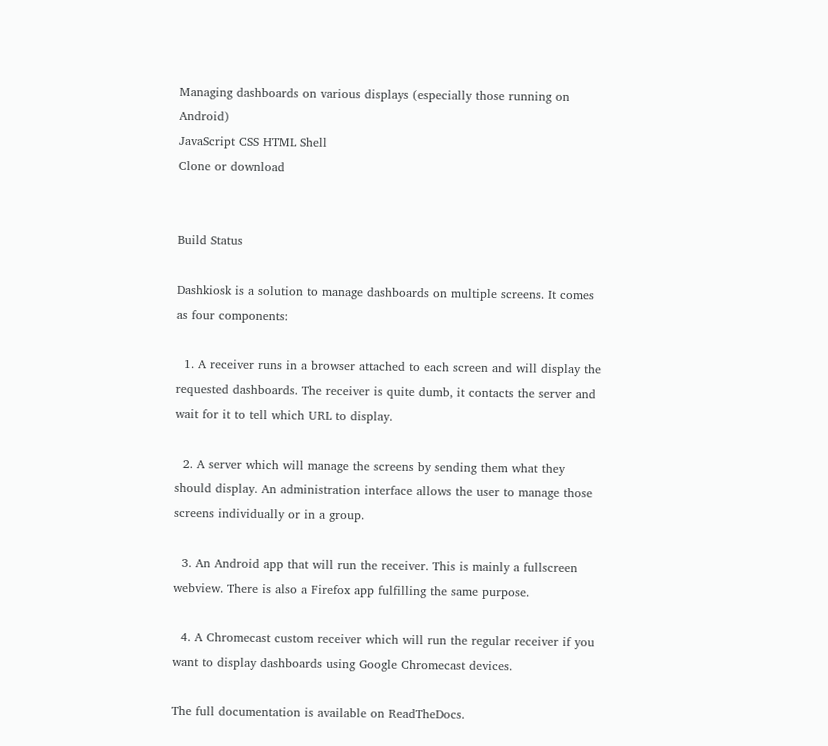Managing dashboards on various displays (especially those running on Android)
JavaScript CSS HTML Shell
Clone or download


Build Status

Dashkiosk is a solution to manage dashboards on multiple screens. It comes as four components:

  1. A receiver runs in a browser attached to each screen and will display the requested dashboards. The receiver is quite dumb, it contacts the server and wait for it to tell which URL to display.

  2. A server which will manage the screens by sending them what they should display. An administration interface allows the user to manage those screens individually or in a group.

  3. An Android app that will run the receiver. This is mainly a fullscreen webview. There is also a Firefox app fulfilling the same purpose.

  4. A Chromecast custom receiver which will run the regular receiver if you want to display dashboards using Google Chromecast devices.

The full documentation is available on ReadTheDocs.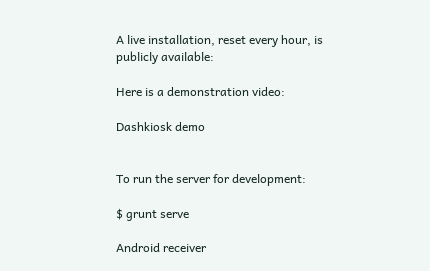A live installation, reset every hour, is publicly available:

Here is a demonstration video:

Dashkiosk demo


To run the server for development:

$ grunt serve

Android receiver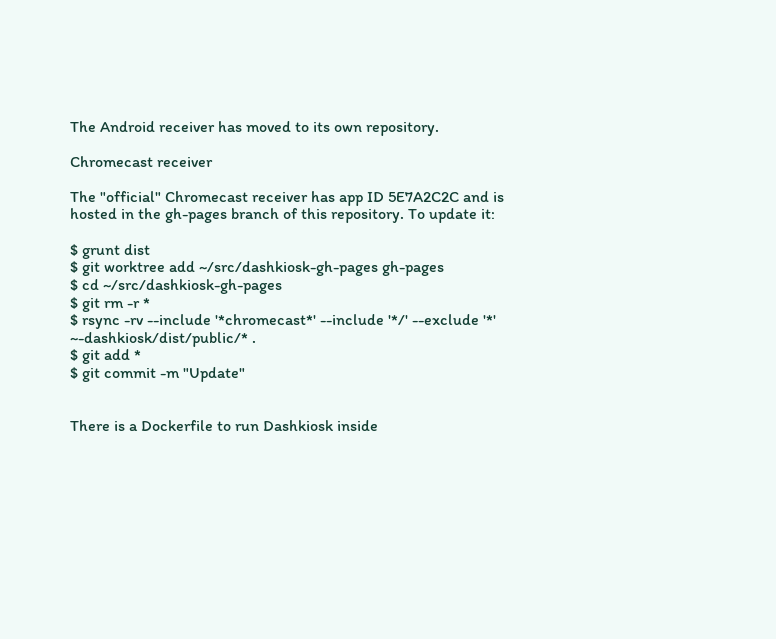The Android receiver has moved to its own repository.

Chromecast receiver

The "official" Chromecast receiver has app ID 5E7A2C2C and is hosted in the gh-pages branch of this repository. To update it:

$ grunt dist
$ git worktree add ~/src/dashkiosk-gh-pages gh-pages
$ cd ~/src/dashkiosk-gh-pages
$ git rm -r *
$ rsync -rv --include '*chromecast*' --include '*/' --exclude '*' ~-dashkiosk/dist/public/* .
$ git add *
$ git commit -m "Update"


There is a Dockerfile to run Dashkiosk inside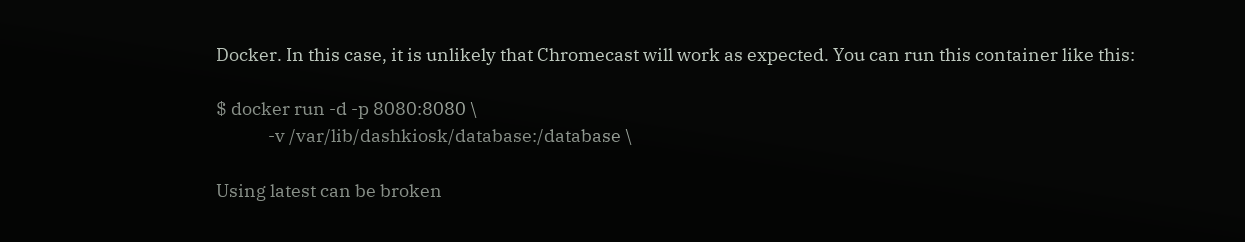Docker. In this case, it is unlikely that Chromecast will work as expected. You can run this container like this:

$ docker run -d -p 8080:8080 \
             -v /var/lib/dashkiosk/database:/database \

Using latest can be broken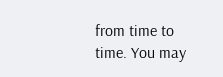from time to time. You may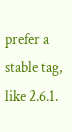prefer a stable tag, like 2.6.1.